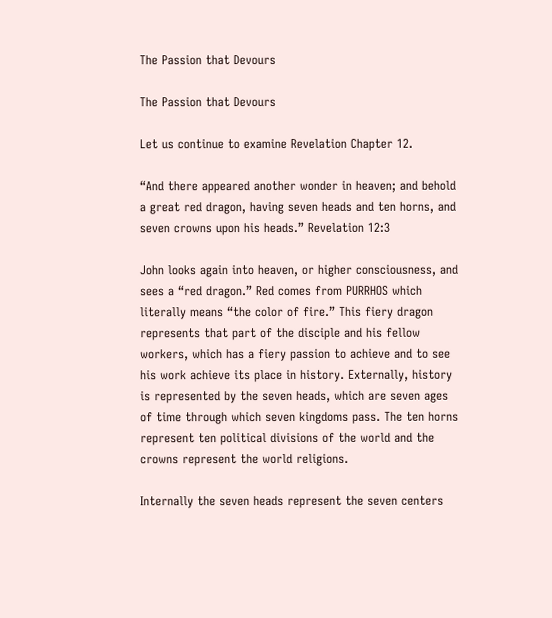The Passion that Devours

The Passion that Devours

Let us continue to examine Revelation Chapter 12.

“And there appeared another wonder in heaven; and behold a great red dragon, having seven heads and ten horns, and seven crowns upon his heads.” Revelation 12:3

John looks again into heaven, or higher consciousness, and sees a “red dragon.” Red comes from PURRHOS which literally means “the color of fire.” This fiery dragon represents that part of the disciple and his fellow workers, which has a fiery passion to achieve and to see his work achieve its place in history. Externally, history is represented by the seven heads, which are seven ages of time through which seven kingdoms pass. The ten horns represent ten political divisions of the world and the crowns represent the world religions.

Internally the seven heads represent the seven centers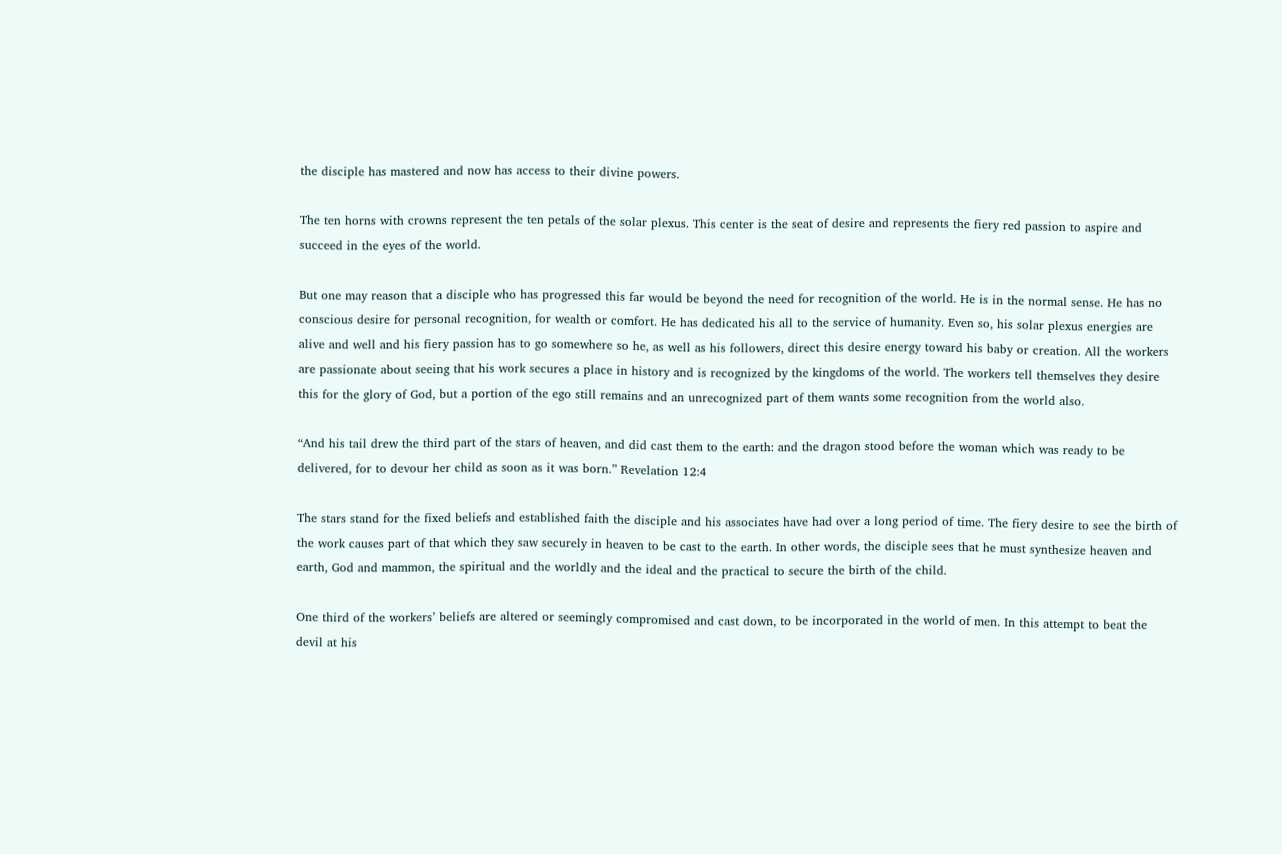the disciple has mastered and now has access to their divine powers.

The ten horns with crowns represent the ten petals of the solar plexus. This center is the seat of desire and represents the fiery red passion to aspire and succeed in the eyes of the world.

But one may reason that a disciple who has progressed this far would be beyond the need for recognition of the world. He is in the normal sense. He has no conscious desire for personal recognition, for wealth or comfort. He has dedicated his all to the service of humanity. Even so, his solar plexus energies are alive and well and his fiery passion has to go somewhere so he, as well as his followers, direct this desire energy toward his baby or creation. All the workers are passionate about seeing that his work secures a place in history and is recognized by the kingdoms of the world. The workers tell themselves they desire this for the glory of God, but a portion of the ego still remains and an unrecognized part of them wants some recognition from the world also.

“And his tail drew the third part of the stars of heaven, and did cast them to the earth: and the dragon stood before the woman which was ready to be delivered, for to devour her child as soon as it was born.” Revelation 12:4

The stars stand for the fixed beliefs and established faith the disciple and his associates have had over a long period of time. The fiery desire to see the birth of the work causes part of that which they saw securely in heaven to be cast to the earth. In other words, the disciple sees that he must synthesize heaven and earth, God and mammon, the spiritual and the worldly and the ideal and the practical to secure the birth of the child.

One third of the workers’ beliefs are altered or seemingly compromised and cast down, to be incorporated in the world of men. In this attempt to beat the devil at his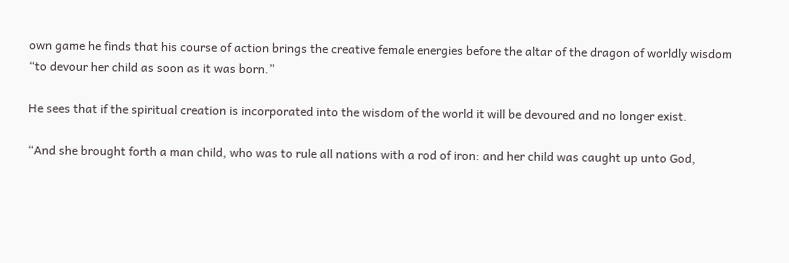own game he finds that his course of action brings the creative female energies before the altar of the dragon of worldly wisdom “to devour her child as soon as it was born.”

He sees that if the spiritual creation is incorporated into the wisdom of the world it will be devoured and no longer exist.

“And she brought forth a man child, who was to rule all nations with a rod of iron: and her child was caught up unto God,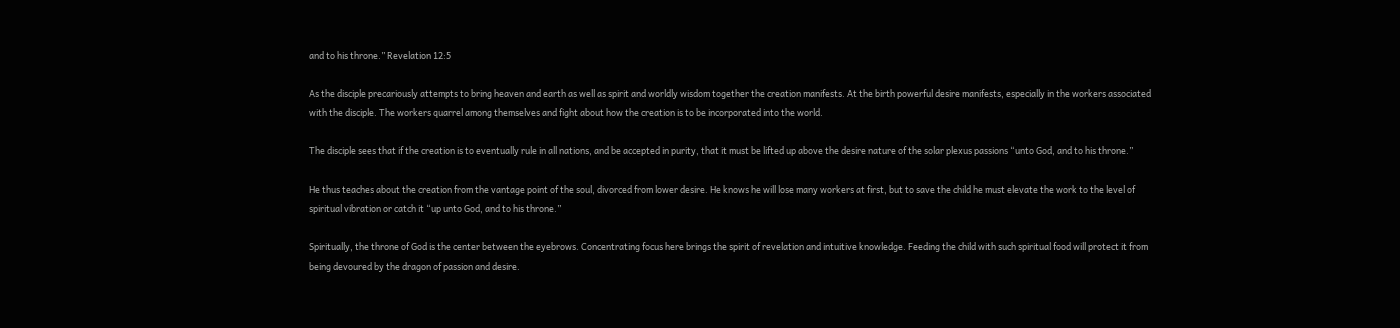and to his throne.” Revelation 12:5

As the disciple precariously attempts to bring heaven and earth as well as spirit and worldly wisdom together the creation manifests. At the birth powerful desire manifests, especially in the workers associated with the disciple. The workers quarrel among themselves and fight about how the creation is to be incorporated into the world.

The disciple sees that if the creation is to eventually rule in all nations, and be accepted in purity, that it must be lifted up above the desire nature of the solar plexus passions “unto God, and to his throne.”

He thus teaches about the creation from the vantage point of the soul, divorced from lower desire. He knows he will lose many workers at first, but to save the child he must elevate the work to the level of spiritual vibration or catch it “up unto God, and to his throne.”

Spiritually, the throne of God is the center between the eyebrows. Concentrating focus here brings the spirit of revelation and intuitive knowledge. Feeding the child with such spiritual food will protect it from being devoured by the dragon of passion and desire.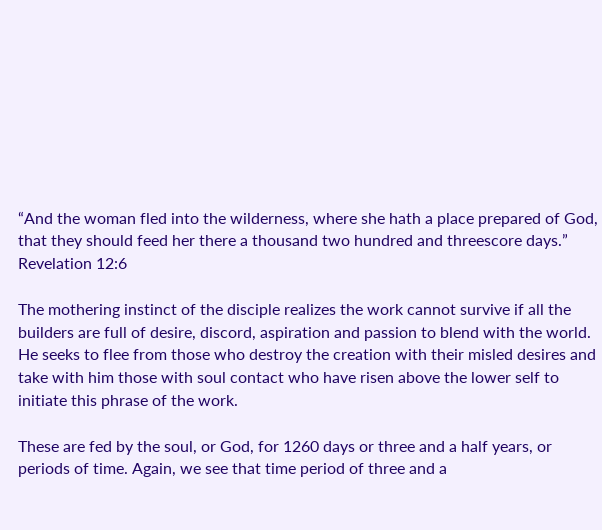“And the woman fled into the wilderness, where she hath a place prepared of God, that they should feed her there a thousand two hundred and threescore days.” Revelation 12:6

The mothering instinct of the disciple realizes the work cannot survive if all the builders are full of desire, discord, aspiration and passion to blend with the world. He seeks to flee from those who destroy the creation with their misled desires and take with him those with soul contact who have risen above the lower self to initiate this phrase of the work.

These are fed by the soul, or God, for 1260 days or three and a half years, or periods of time. Again, we see that time period of three and a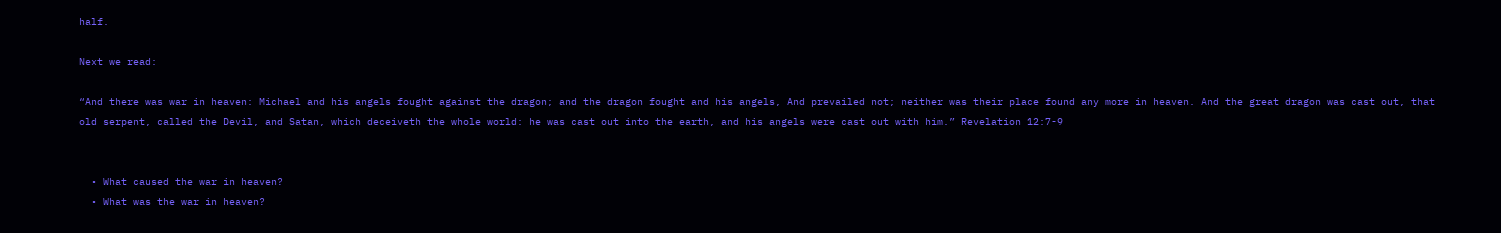half.

Next we read:

“And there was war in heaven: Michael and his angels fought against the dragon; and the dragon fought and his angels, And prevailed not; neither was their place found any more in heaven. And the great dragon was cast out, that old serpent, called the Devil, and Satan, which deceiveth the whole world: he was cast out into the earth, and his angels were cast out with him.” Revelation 12:7-9


  • What caused the war in heaven?
  • What was the war in heaven?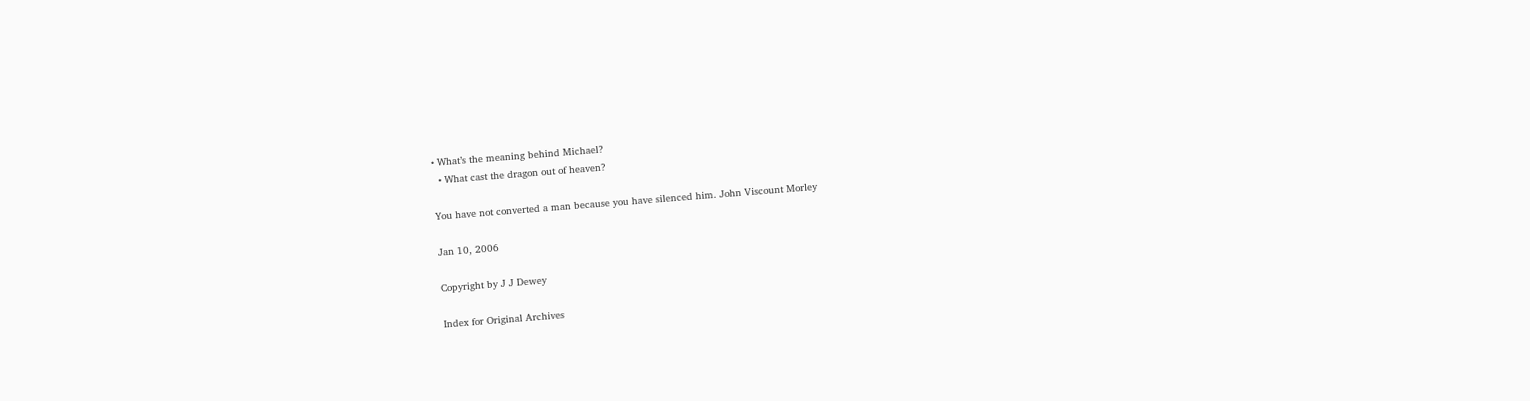• What’s the meaning behind Michael?
  • What cast the dragon out of heaven?

You have not converted a man because you have silenced him. John Viscount Morley

Jan 10, 2006

Copyright by J J Dewey

Index for Original Archives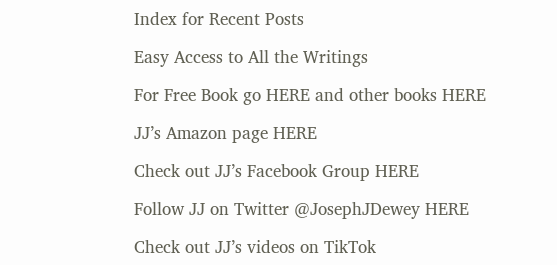Index for Recent Posts

Easy Access to All the Writings

For Free Book go HERE and other books HERE

JJ’s Amazon page HERE

Check out JJ’s Facebook Group HERE

Follow JJ on Twitter @JosephJDewey HERE

Check out JJ’s videos on TikTok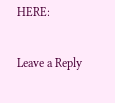HERE:

Leave a Reply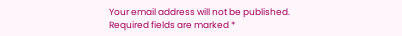Your email address will not be published. Required fields are marked *